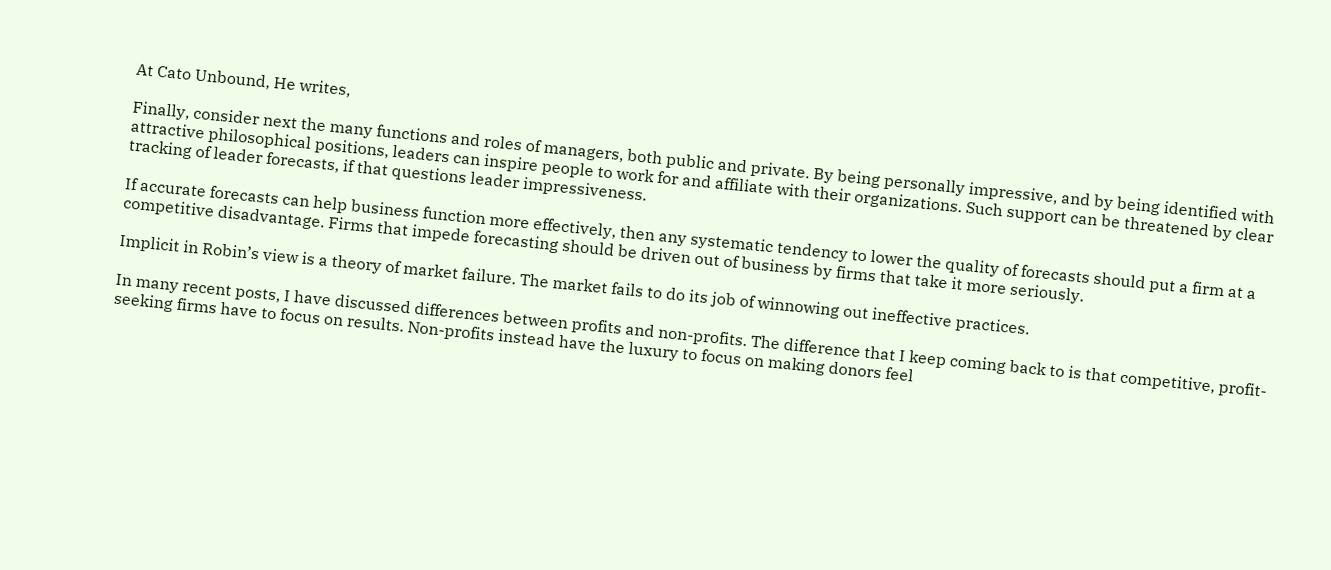At Cato Unbound, He writes,

Finally, consider next the many functions and roles of managers, both public and private. By being personally impressive, and by being identified with attractive philosophical positions, leaders can inspire people to work for and affiliate with their organizations. Such support can be threatened by clear tracking of leader forecasts, if that questions leader impressiveness.

If accurate forecasts can help business function more effectively, then any systematic tendency to lower the quality of forecasts should put a firm at a competitive disadvantage. Firms that impede forecasting should be driven out of business by firms that take it more seriously.

Implicit in Robin’s view is a theory of market failure. The market fails to do its job of winnowing out ineffective practices.

In many recent posts, I have discussed differences between profits and non-profits. The difference that I keep coming back to is that competitive, profit-seeking firms have to focus on results. Non-profits instead have the luxury to focus on making donors feel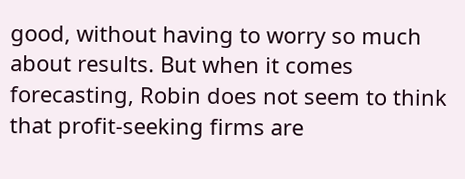good, without having to worry so much about results. But when it comes forecasting, Robin does not seem to think that profit-seeking firms are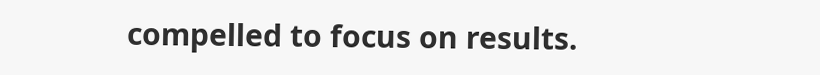compelled to focus on results.